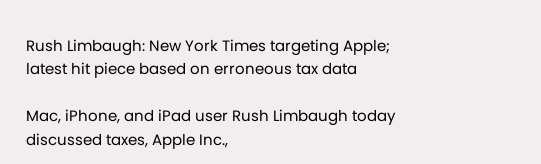Rush Limbaugh: New York Times targeting Apple; latest hit piece based on erroneous tax data

Mac, iPhone, and iPad user Rush Limbaugh today discussed taxes, Apple Inc.,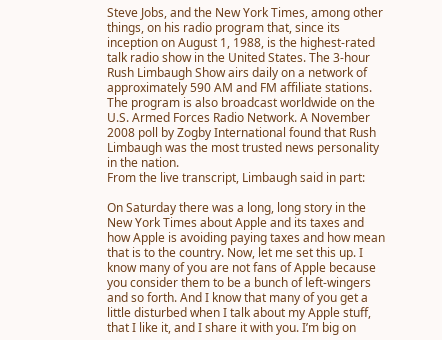Steve Jobs, and the New York Times, among other things, on his radio program that, since its inception on August 1, 1988, is the highest-rated talk radio show in the United States. The 3-hour Rush Limbaugh Show airs daily on a network of approximately 590 AM and FM affiliate stations. The program is also broadcast worldwide on the U.S. Armed Forces Radio Network. A November 2008 poll by Zogby International found that Rush Limbaugh was the most trusted news personality in the nation.
From the live transcript, Limbaugh said in part:

On Saturday there was a long, long story in the New York Times about Apple and its taxes and how Apple is avoiding paying taxes and how mean that is to the country. Now, let me set this up. I know many of you are not fans of Apple because you consider them to be a bunch of left-wingers and so forth. And I know that many of you get a little disturbed when I talk about my Apple stuff, that I like it, and I share it with you. I’m big on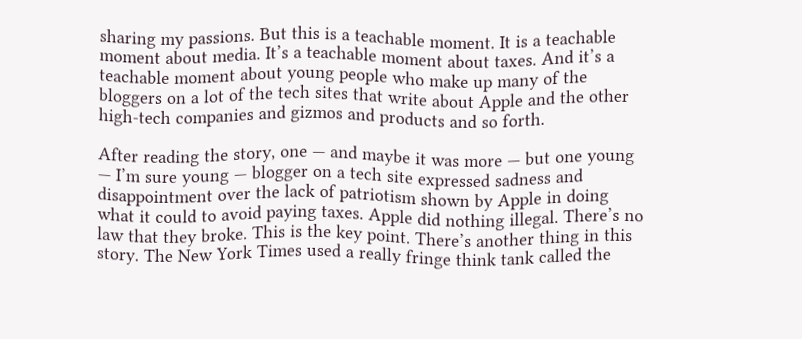sharing my passions. But this is a teachable moment. It is a teachable moment about media. It’s a teachable moment about taxes. And it’s a teachable moment about young people who make up many of the bloggers on a lot of the tech sites that write about Apple and the other high-tech companies and gizmos and products and so forth.

After reading the story, one — and maybe it was more — but one young — I’m sure young — blogger on a tech site expressed sadness and disappointment over the lack of patriotism shown by Apple in doing what it could to avoid paying taxes. Apple did nothing illegal. There’s no law that they broke. This is the key point. There’s another thing in this story. The New York Times used a really fringe think tank called the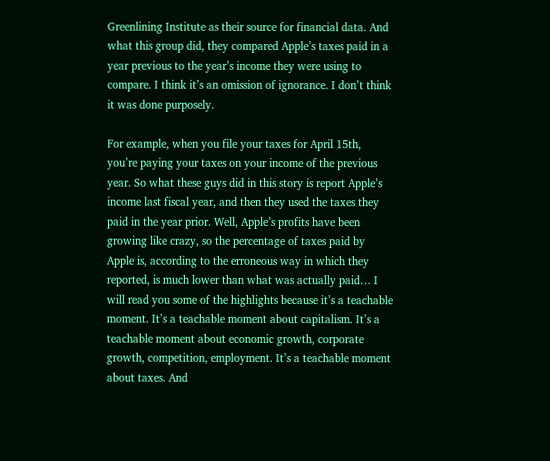Greenlining Institute as their source for financial data. And what this group did, they compared Apple’s taxes paid in a year previous to the year’s income they were using to compare. I think it’s an omission of ignorance. I don’t think it was done purposely.

For example, when you file your taxes for April 15th, you’re paying your taxes on your income of the previous year. So what these guys did in this story is report Apple’s income last fiscal year, and then they used the taxes they paid in the year prior. Well, Apple’s profits have been growing like crazy, so the percentage of taxes paid by Apple is, according to the erroneous way in which they reported, is much lower than what was actually paid… I will read you some of the highlights because it’s a teachable moment. It’s a teachable moment about capitalism. It’s a teachable moment about economic growth, corporate growth, competition, employment. It’s a teachable moment about taxes. And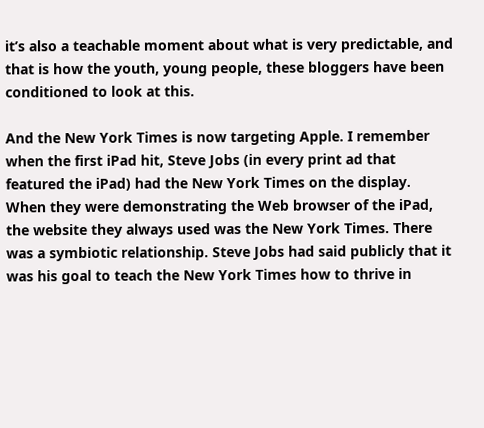it’s also a teachable moment about what is very predictable, and that is how the youth, young people, these bloggers have been conditioned to look at this.

And the New York Times is now targeting Apple. I remember when the first iPad hit, Steve Jobs (in every print ad that featured the iPad) had the New York Times on the display. When they were demonstrating the Web browser of the iPad, the website they always used was the New York Times. There was a symbiotic relationship. Steve Jobs had said publicly that it was his goal to teach the New York Times how to thrive in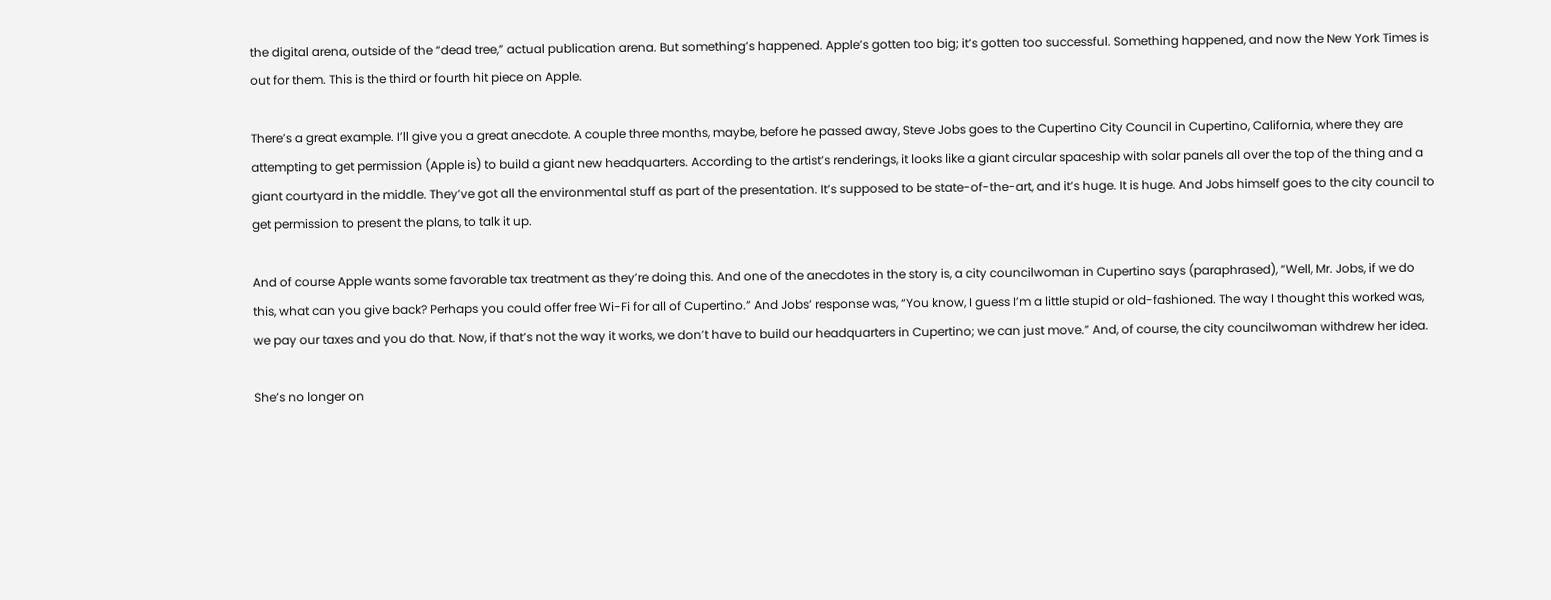the digital arena, outside of the “dead tree,” actual publication arena. But something’s happened. Apple’s gotten too big; it’s gotten too successful. Something happened, and now the New York Times is out for them. This is the third or fourth hit piece on Apple.

There’s a great example. I’ll give you a great anecdote. A couple three months, maybe, before he passed away, Steve Jobs goes to the Cupertino City Council in Cupertino, California, where they are attempting to get permission (Apple is) to build a giant new headquarters. According to the artist’s renderings, it looks like a giant circular spaceship with solar panels all over the top of the thing and a giant courtyard in the middle. They’ve got all the environmental stuff as part of the presentation. It’s supposed to be state-of-the-art, and it’s huge. It is huge. And Jobs himself goes to the city council to get permission to present the plans, to talk it up.

And of course Apple wants some favorable tax treatment as they’re doing this. And one of the anecdotes in the story is, a city councilwoman in Cupertino says (paraphrased), “Well, Mr. Jobs, if we do this, what can you give back? Perhaps you could offer free Wi-Fi for all of Cupertino.” And Jobs’ response was, “You know, I guess I’m a little stupid or old-fashioned. The way I thought this worked was, we pay our taxes and you do that. Now, if that’s not the way it works, we don’t have to build our headquarters in Cupertino; we can just move.” And, of course, the city councilwoman withdrew her idea.

She’s no longer on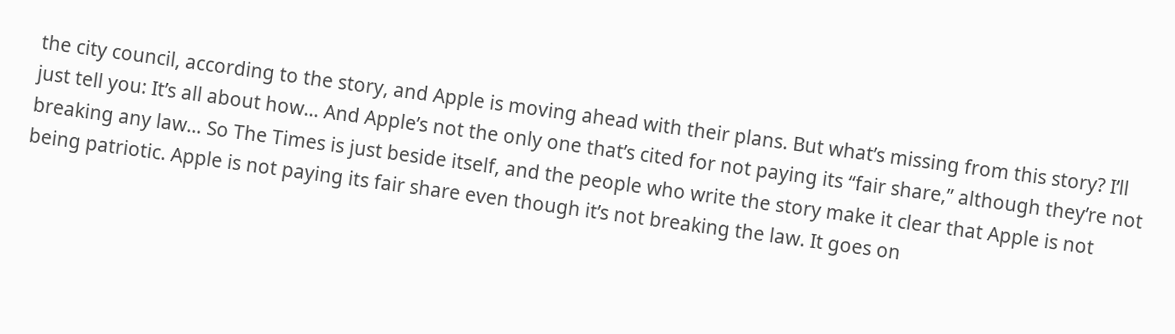the city council, according to the story, and Apple is moving ahead with their plans. But what’s missing from this story? I’ll just tell you: It’s all about how… And Apple’s not the only one that’s cited for not paying its “fair share,” although they’re not breaking any law… So The Times is just beside itself, and the people who write the story make it clear that Apple is not being patriotic. Apple is not paying its fair share even though it’s not breaking the law. It goes on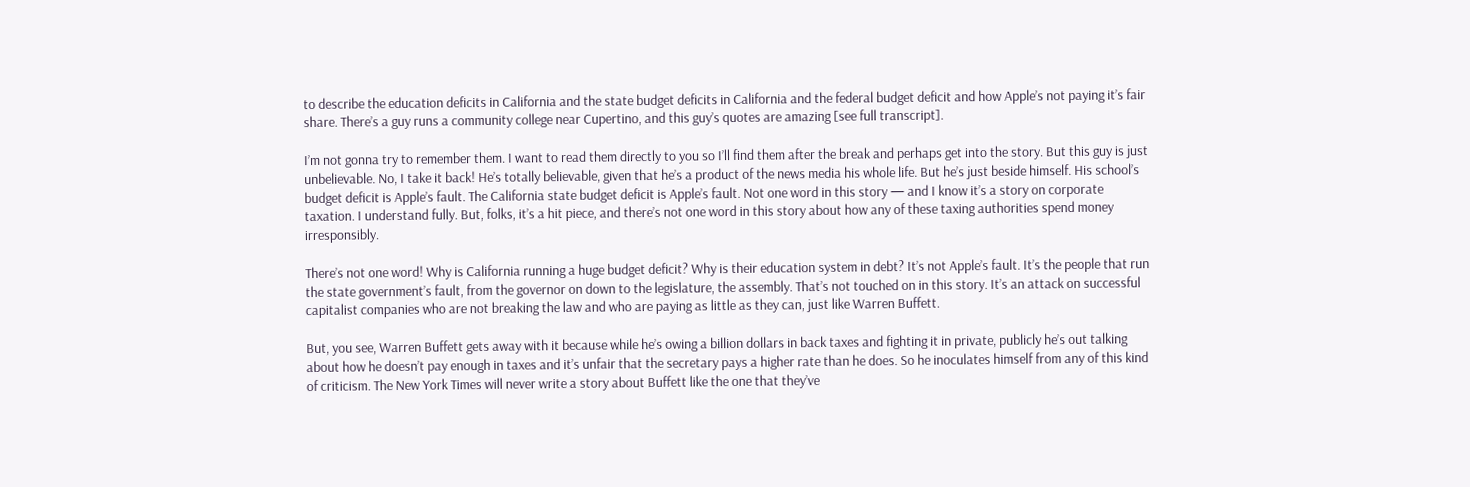to describe the education deficits in California and the state budget deficits in California and the federal budget deficit and how Apple’s not paying it’s fair share. There’s a guy runs a community college near Cupertino, and this guy’s quotes are amazing [see full transcript].

I’m not gonna try to remember them. I want to read them directly to you so I’ll find them after the break and perhaps get into the story. But this guy is just unbelievable. No, I take it back! He’s totally believable, given that he’s a product of the news media his whole life. But he’s just beside himself. His school’s budget deficit is Apple’s fault. The California state budget deficit is Apple’s fault. Not one word in this story — and I know it’s a story on corporate taxation. I understand fully. But, folks, it’s a hit piece, and there’s not one word in this story about how any of these taxing authorities spend money irresponsibly.

There’s not one word! Why is California running a huge budget deficit? Why is their education system in debt? It’s not Apple’s fault. It’s the people that run the state government’s fault, from the governor on down to the legislature, the assembly. That’s not touched on in this story. It’s an attack on successful capitalist companies who are not breaking the law and who are paying as little as they can, just like Warren Buffett.

But, you see, Warren Buffett gets away with it because while he’s owing a billion dollars in back taxes and fighting it in private, publicly he’s out talking about how he doesn’t pay enough in taxes and it’s unfair that the secretary pays a higher rate than he does. So he inoculates himself from any of this kind of criticism. The New York Times will never write a story about Buffett like the one that they’ve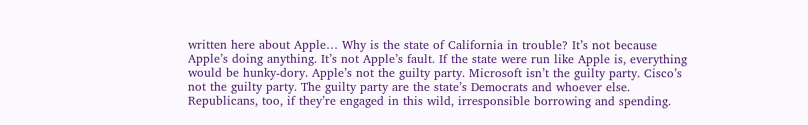written here about Apple… Why is the state of California in trouble? It’s not because Apple’s doing anything. It’s not Apple’s fault. If the state were run like Apple is, everything would be hunky-dory. Apple’s not the guilty party. Microsoft isn’t the guilty party. Cisco’s not the guilty party. The guilty party are the state’s Democrats and whoever else. Republicans, too, if they’re engaged in this wild, irresponsible borrowing and spending.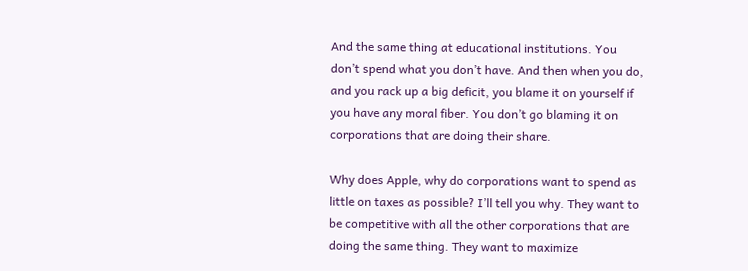And the same thing at educational institutions. You don’t spend what you don’t have. And then when you do, and you rack up a big deficit, you blame it on yourself if you have any moral fiber. You don’t go blaming it on corporations that are doing their share.

Why does Apple, why do corporations want to spend as little on taxes as possible? I’ll tell you why. They want to be competitive with all the other corporations that are doing the same thing. They want to maximize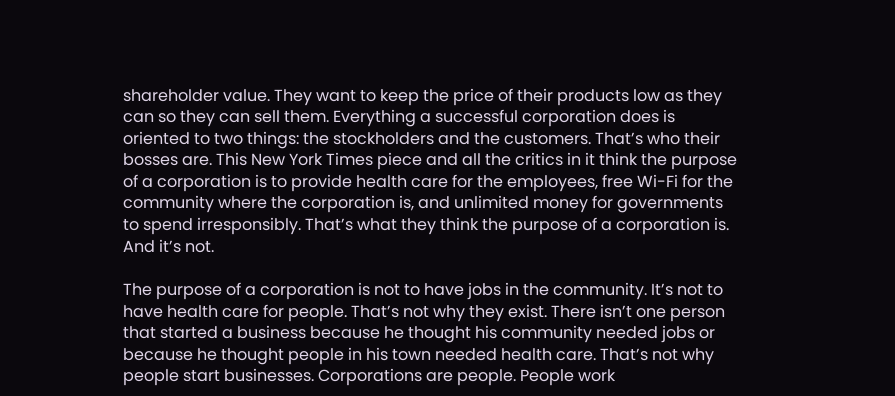shareholder value. They want to keep the price of their products low as they can so they can sell them. Everything a successful corporation does is oriented to two things: the stockholders and the customers. That’s who their bosses are. This New York Times piece and all the critics in it think the purpose of a corporation is to provide health care for the employees, free Wi-Fi for the community where the corporation is, and unlimited money for governments to spend irresponsibly. That’s what they think the purpose of a corporation is. And it’s not.

The purpose of a corporation is not to have jobs in the community. It’s not to have health care for people. That’s not why they exist. There isn’t one person that started a business because he thought his community needed jobs or because he thought people in his town needed health care. That’s not why people start businesses. Corporations are people. People work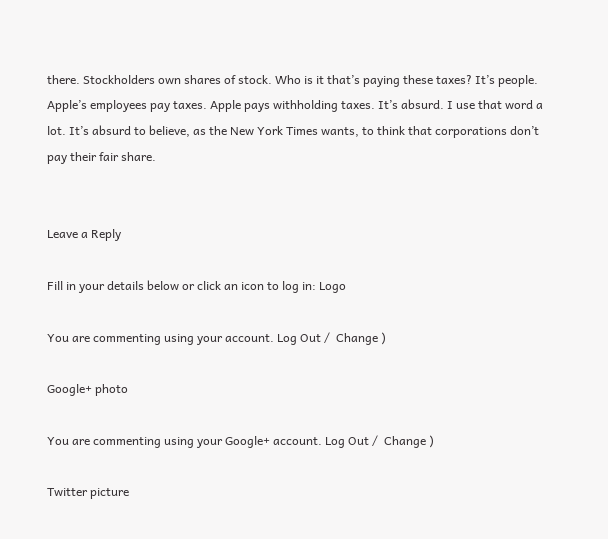there. Stockholders own shares of stock. Who is it that’s paying these taxes? It’s people. Apple’s employees pay taxes. Apple pays withholding taxes. It’s absurd. I use that word a lot. It’s absurd to believe, as the New York Times wants, to think that corporations don’t pay their fair share.


Leave a Reply

Fill in your details below or click an icon to log in: Logo

You are commenting using your account. Log Out /  Change )

Google+ photo

You are commenting using your Google+ account. Log Out /  Change )

Twitter picture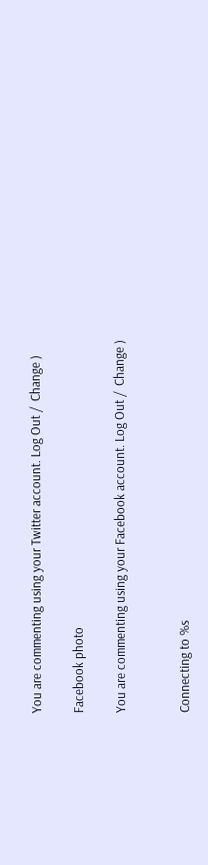You are commenting using your Twitter account. Log Out /  Change )

Facebook photo

You are commenting using your Facebook account. Log Out /  Change )


Connecting to %s